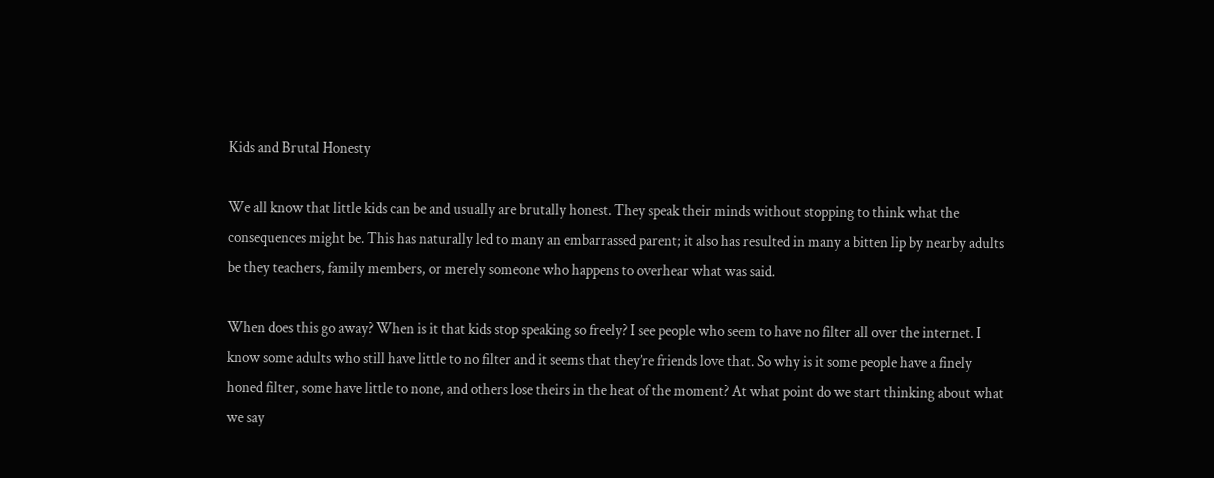Kids and Brutal Honesty

We all know that little kids can be and usually are brutally honest. They speak their minds without stopping to think what the consequences might be. This has naturally led to many an embarrassed parent; it also has resulted in many a bitten lip by nearby adults be they teachers, family members, or merely someone who happens to overhear what was said.

When does this go away? When is it that kids stop speaking so freely? I see people who seem to have no filter all over the internet. I know some adults who still have little to no filter and it seems that they’re friends love that. So why is it some people have a finely honed filter, some have little to none, and others lose theirs in the heat of the moment? At what point do we start thinking about what we say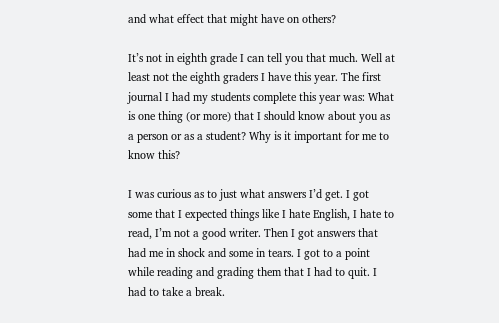and what effect that might have on others?

It’s not in eighth grade I can tell you that much. Well at least not the eighth graders I have this year. The first journal I had my students complete this year was: What is one thing (or more) that I should know about you as a person or as a student? Why is it important for me to know this?

I was curious as to just what answers I’d get. I got some that I expected things like I hate English, I hate to read, I’m not a good writer. Then I got answers that had me in shock and some in tears. I got to a point while reading and grading them that I had to quit. I had to take a break.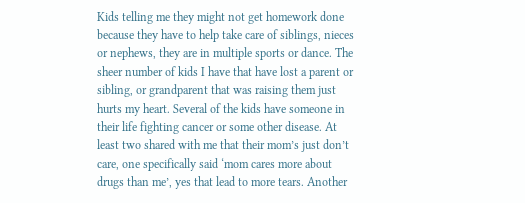Kids telling me they might not get homework done because they have to help take care of siblings, nieces or nephews, they are in multiple sports or dance. The sheer number of kids I have that have lost a parent or sibling, or grandparent that was raising them just hurts my heart. Several of the kids have someone in their life fighting cancer or some other disease. At least two shared with me that their mom’s just don’t care, one specifically said ‘mom cares more about drugs than me’, yes that lead to more tears. Another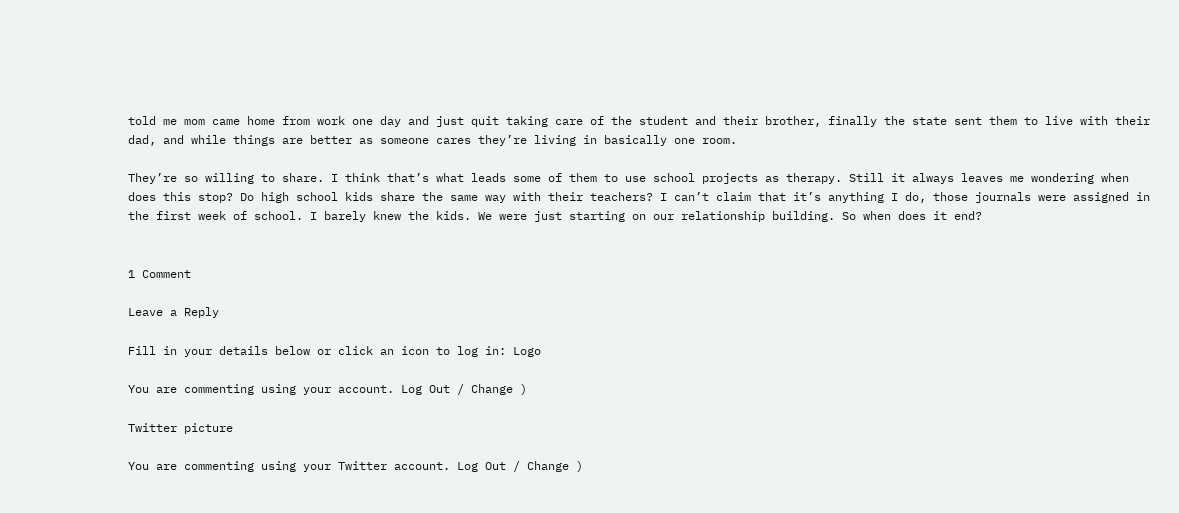told me mom came home from work one day and just quit taking care of the student and their brother, finally the state sent them to live with their dad, and while things are better as someone cares they’re living in basically one room.

They’re so willing to share. I think that’s what leads some of them to use school projects as therapy. Still it always leaves me wondering when does this stop? Do high school kids share the same way with their teachers? I can’t claim that it’s anything I do, those journals were assigned in the first week of school. I barely knew the kids. We were just starting on our relationship building. So when does it end?


1 Comment

Leave a Reply

Fill in your details below or click an icon to log in: Logo

You are commenting using your account. Log Out / Change )

Twitter picture

You are commenting using your Twitter account. Log Out / Change )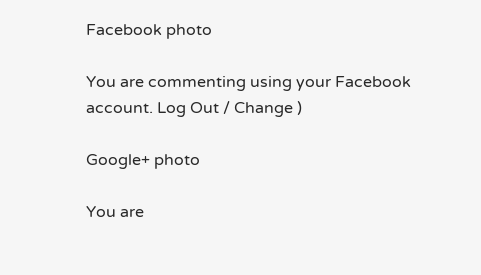Facebook photo

You are commenting using your Facebook account. Log Out / Change )

Google+ photo

You are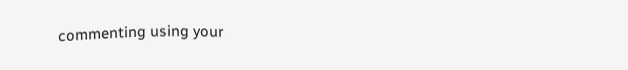commenting using your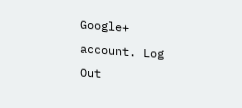Google+ account. Log Out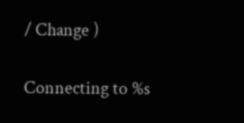/ Change )

Connecting to %s